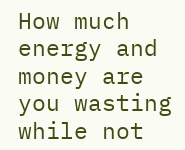How much energy and money are you wasting while not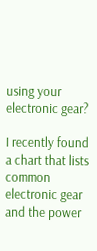using your electronic gear?

I recently found a chart that lists common electronic gear and the power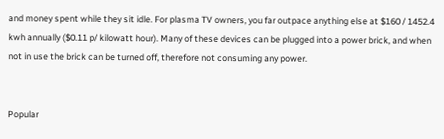and money spent while they sit idle. For plasma TV owners, you far outpace anything else at $160 / 1452.4 kwh annually ($0.11 p/ kilowatt hour). Many of these devices can be plugged into a power brick, and when not in use the brick can be turned off, therefore not consuming any power.


Popular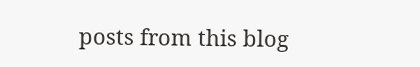posts from this blog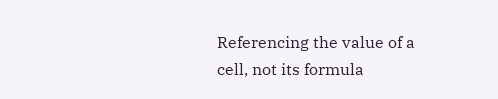Referencing the value of a cell, not its formula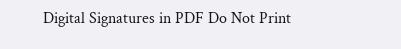Digital Signatures in PDF Do Not Print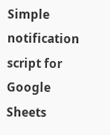Simple notification script for Google Sheets